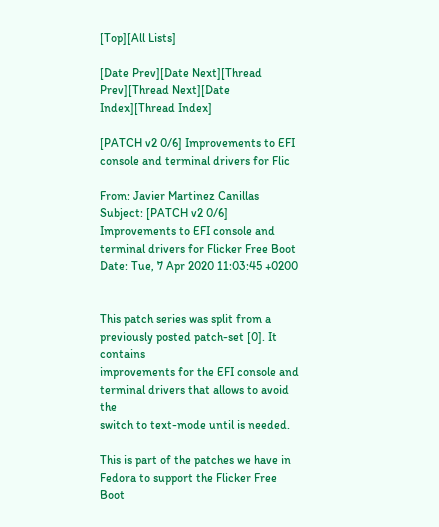[Top][All Lists]

[Date Prev][Date Next][Thread Prev][Thread Next][Date Index][Thread Index]

[PATCH v2 0/6] Improvements to EFI console and terminal drivers for Flic

From: Javier Martinez Canillas
Subject: [PATCH v2 0/6] Improvements to EFI console and terminal drivers for Flicker Free Boot
Date: Tue, 7 Apr 2020 11:03:45 +0200


This patch series was split from a previously posted patch-set [0]. It contains
improvements for the EFI console and terminal drivers that allows to avoid the
switch to text-mode until is needed.

This is part of the patches we have in Fedora to support the Flicker Free Boot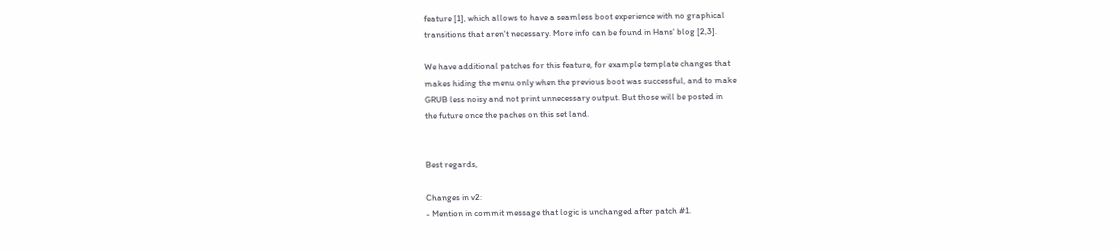feature [1], which allows to have a seamless boot experience with no graphical
transitions that aren't necessary. More info can be found in Hans' blog [2,3].

We have additional patches for this feature, for example template changes that
makes hiding the menu only when the previous boot was successful, and to make
GRUB less noisy and not print unnecessary output. But those will be posted in
the future once the paches on this set land.


Best regards,

Changes in v2:
- Mention in commit message that logic is unchanged after patch #1.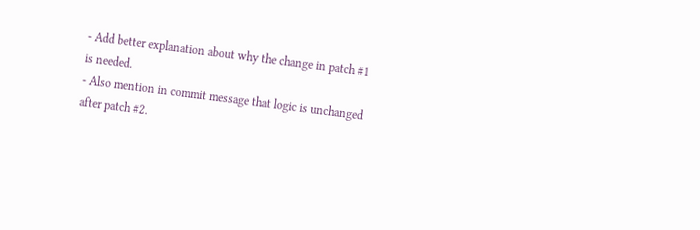- Add better explanation about why the change in patch #1 is needed.
- Also mention in commit message that logic is unchanged after patch #2.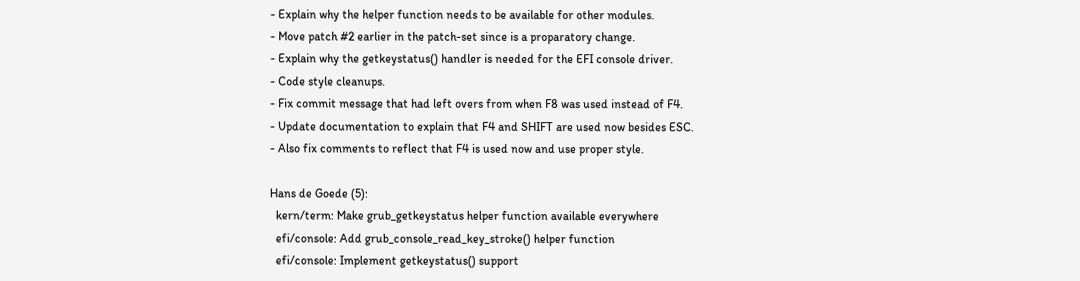- Explain why the helper function needs to be available for other modules.
- Move patch #2 earlier in the patch-set since is a proparatory change.
- Explain why the getkeystatus() handler is needed for the EFI console driver.
- Code style cleanups.
- Fix commit message that had left overs from when F8 was used instead of F4.
- Update documentation to explain that F4 and SHIFT are used now besides ESC.
- Also fix comments to reflect that F4 is used now and use proper style.

Hans de Goede (5):
  kern/term: Make grub_getkeystatus helper function available everywhere
  efi/console: Add grub_console_read_key_stroke() helper function
  efi/console: Implement getkeystatus() support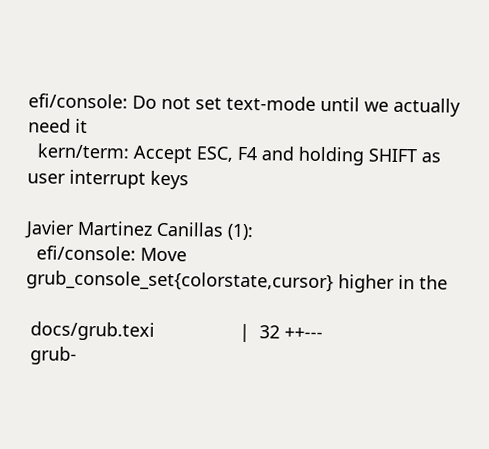efi/console: Do not set text-mode until we actually need it
  kern/term: Accept ESC, F4 and holding SHIFT as user interrupt keys

Javier Martinez Canillas (1):
  efi/console: Move grub_console_set{colorstate,cursor} higher in the

 docs/grub.texi                 |  32 ++---
 grub-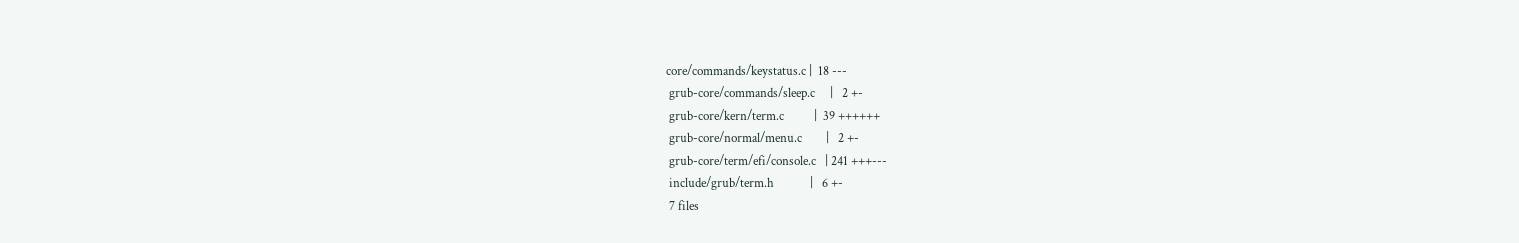core/commands/keystatus.c |  18 ---
 grub-core/commands/sleep.c     |   2 +-
 grub-core/kern/term.c          |  39 ++++++
 grub-core/normal/menu.c        |   2 +-
 grub-core/term/efi/console.c   | 241 +++---
 include/grub/term.h            |   6 +-
 7 files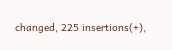changed, 225 insertions(+),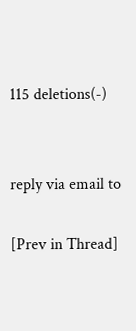115 deletions(-)


reply via email to

[Prev in Thread]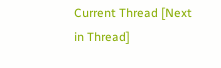Current Thread [Next in Thread]